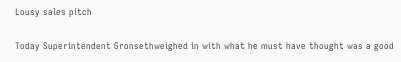Lousy sales pitch

Today Superintendent Gronsethweighed in with what he must have thought was a good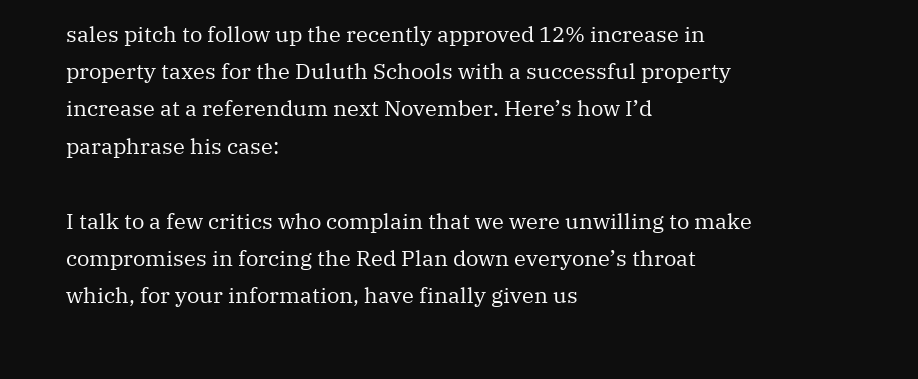sales pitch to follow up the recently approved 12% increase in property taxes for the Duluth Schools with a successful property increase at a referendum next November. Here’s how I’d paraphrase his case:

I talk to a few critics who complain that we were unwilling to make compromises in forcing the Red Plan down everyone’s throat which, for your information, have finally given us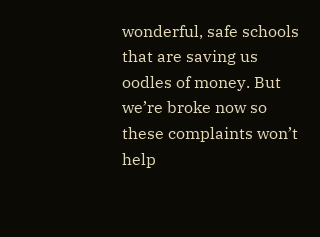wonderful, safe schools that are saving us oodles of money. But we’re broke now so these complaints won’t help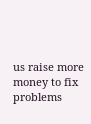us raise more money to fix problems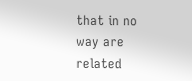that in no way are related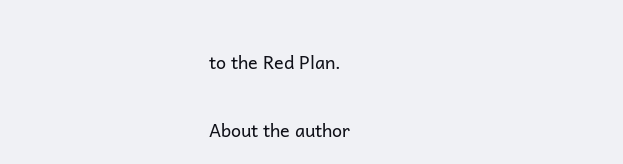to the Red Plan.

About the author